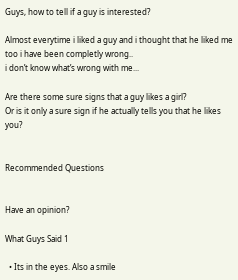Guys, how to tell if a guy is interested?

Almost everytime i liked a guy and i thought that he liked me too i have been completly wrong..
i don’t know what’s wrong with me...

Are there some sure signs that a guy likes a girl?
Or is it only a sure sign if he actually tells you that he likes you?


Recommended Questions


Have an opinion?

What Guys Said 1

  • Its in the eyes. Also a smile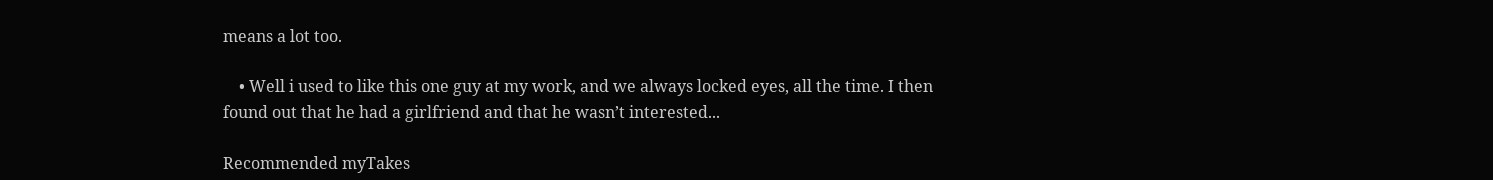means a lot too.

    • Well i used to like this one guy at my work, and we always locked eyes, all the time. I then found out that he had a girlfriend and that he wasn’t interested...

Recommended myTakes